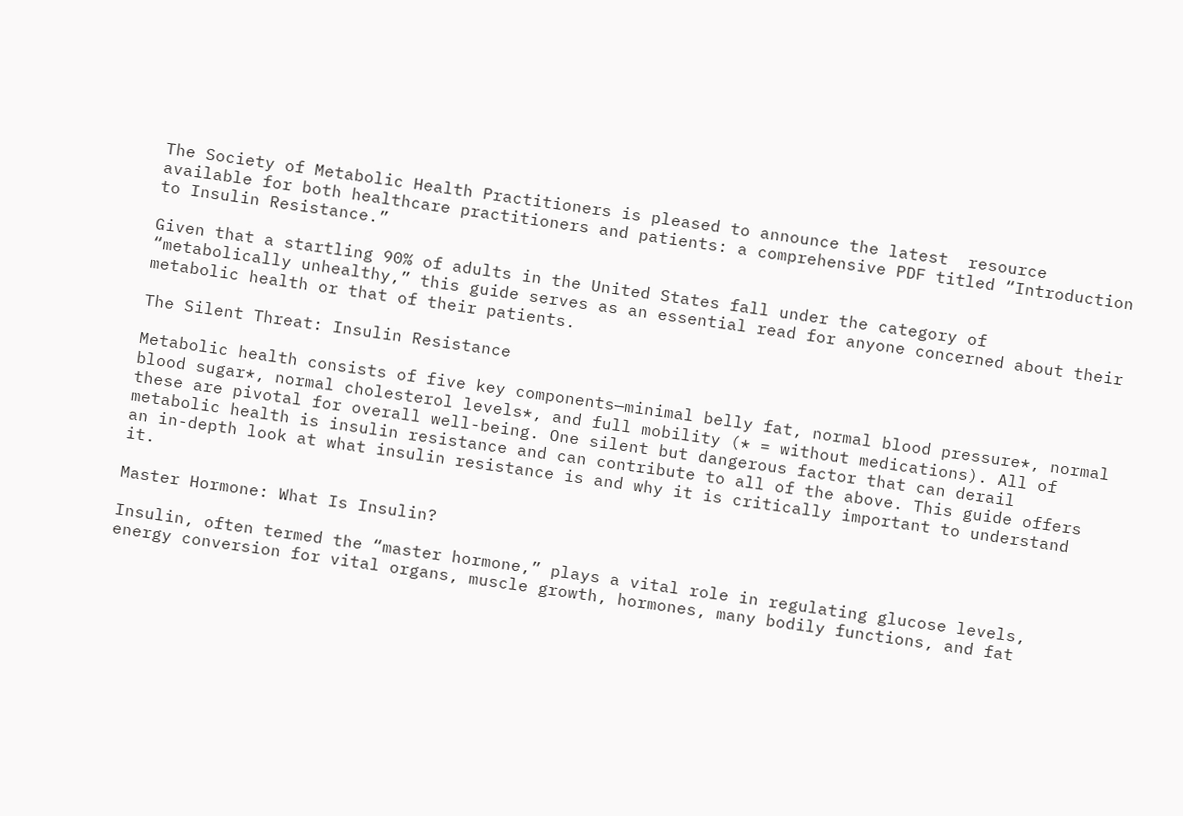The Society of Metabolic Health Practitioners is pleased to announce the latest  resource available for both healthcare practitioners and patients: a comprehensive PDF titled “Introduction to Insulin Resistance.”

Given that a startling 90% of adults in the United States fall under the category of “metabolically unhealthy,” this guide serves as an essential read for anyone concerned about their metabolic health or that of their patients.

The Silent Threat: Insulin Resistance

Metabolic health consists of five key components—minimal belly fat, normal blood pressure*, normal blood sugar*, normal cholesterol levels*, and full mobility (* = without medications). All of these are pivotal for overall well-being. One silent but dangerous factor that can derail metabolic health is insulin resistance and can contribute to all of the above. This guide offers an in-depth look at what insulin resistance is and why it is critically important to understand it.

Master Hormone: What Is Insulin?

Insulin, often termed the “master hormone,” plays a vital role in regulating glucose levels, energy conversion for vital organs, muscle growth, hormones, many bodily functions, and fat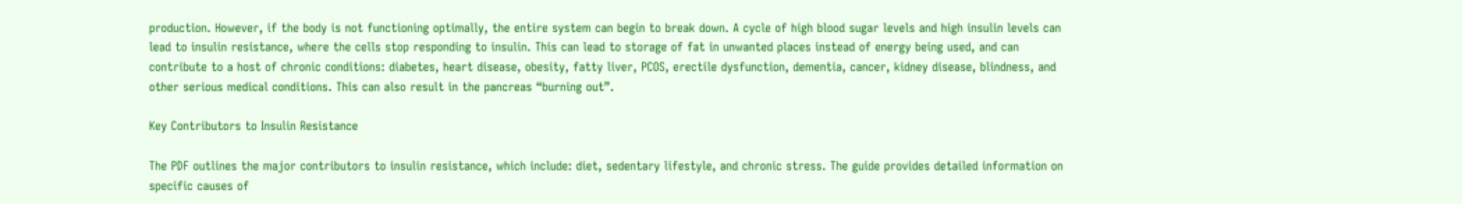production. However, if the body is not functioning optimally, the entire system can begin to break down. A cycle of high blood sugar levels and high insulin levels can lead to insulin resistance, where the cells stop responding to insulin. This can lead to storage of fat in unwanted places instead of energy being used, and can contribute to a host of chronic conditions: diabetes, heart disease, obesity, fatty liver, PCOS, erectile dysfunction, dementia, cancer, kidney disease, blindness, and other serious medical conditions. This can also result in the pancreas “burning out”.

Key Contributors to Insulin Resistance

The PDF outlines the major contributors to insulin resistance, which include: diet, sedentary lifestyle, and chronic stress. The guide provides detailed information on specific causes of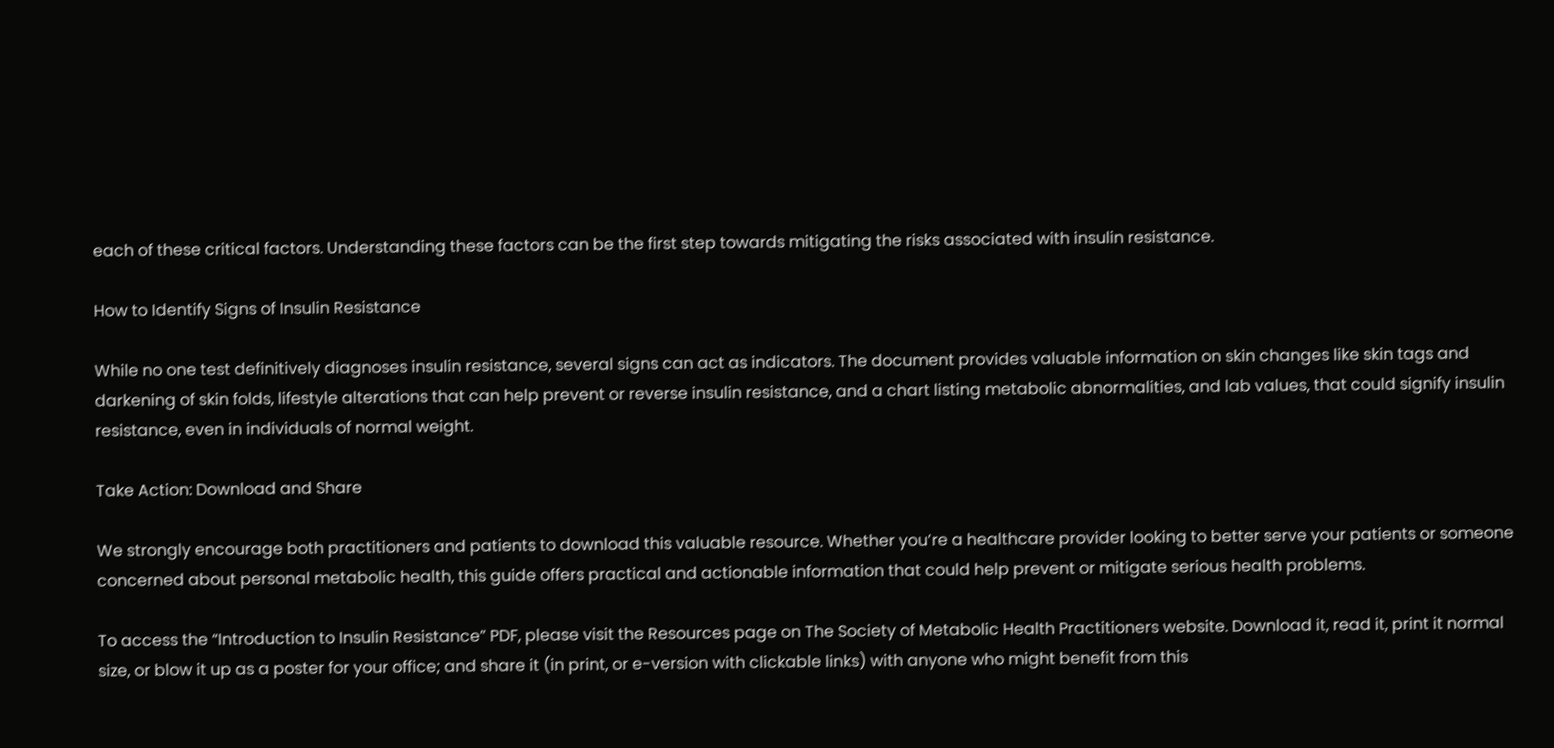each of these critical factors. Understanding these factors can be the first step towards mitigating the risks associated with insulin resistance.

How to Identify Signs of Insulin Resistance

While no one test definitively diagnoses insulin resistance, several signs can act as indicators. The document provides valuable information on skin changes like skin tags and darkening of skin folds, lifestyle alterations that can help prevent or reverse insulin resistance, and a chart listing metabolic abnormalities, and lab values, that could signify insulin resistance, even in individuals of normal weight.

Take Action: Download and Share

We strongly encourage both practitioners and patients to download this valuable resource. Whether you’re a healthcare provider looking to better serve your patients or someone concerned about personal metabolic health, this guide offers practical and actionable information that could help prevent or mitigate serious health problems.

To access the “Introduction to Insulin Resistance” PDF, please visit the Resources page on The Society of Metabolic Health Practitioners website. Download it, read it, print it normal size, or blow it up as a poster for your office; and share it (in print, or e-version with clickable links) with anyone who might benefit from this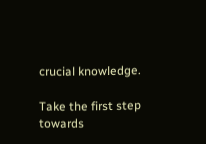crucial knowledge.

Take the first step towards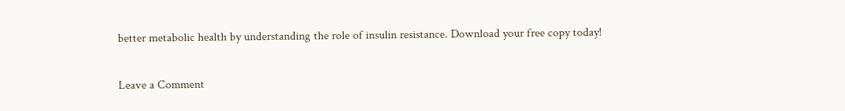better metabolic health by understanding the role of insulin resistance. Download your free copy today!

Leave a Comment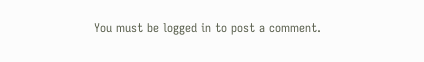You must be logged in to post a comment.